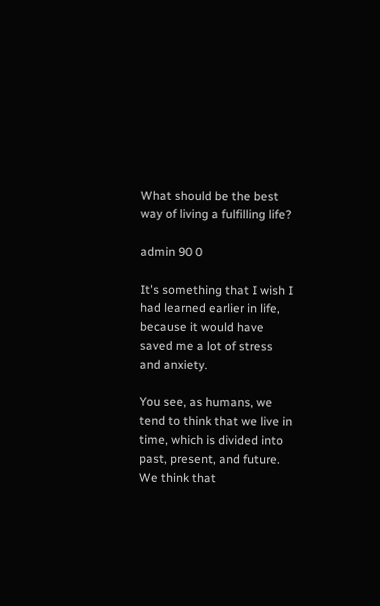What should be the best way of living a fulfilling life?

admin 90 0

It's something that I wish I had learned earlier in life, because it would have saved me a lot of stress and anxiety.

You see, as humans, we tend to think that we live in time, which is divided into past, present, and future. We think that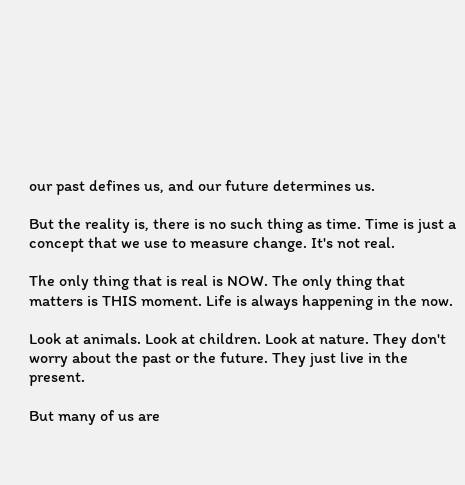our past defines us, and our future determines us.

But the reality is, there is no such thing as time. Time is just a concept that we use to measure change. It's not real.

The only thing that is real is NOW. The only thing that matters is THIS moment. Life is always happening in the now.

Look at animals. Look at children. Look at nature. They don't worry about the past or the future. They just live in the present.

But many of us are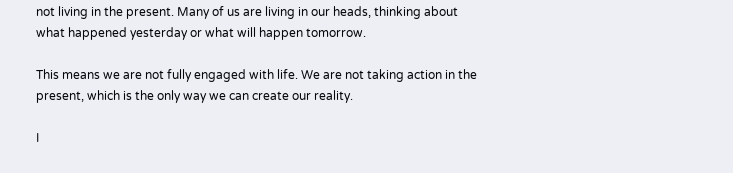not living in the present. Many of us are living in our heads, thinking about what happened yesterday or what will happen tomorrow.

This means we are not fully engaged with life. We are not taking action in the present, which is the only way we can create our reality.

I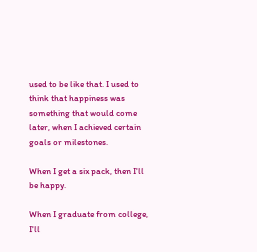used to be like that. I used to think that happiness was something that would come later, when I achieved certain goals or milestones.

When I get a six pack, then I'll be happy.

When I graduate from college, I'll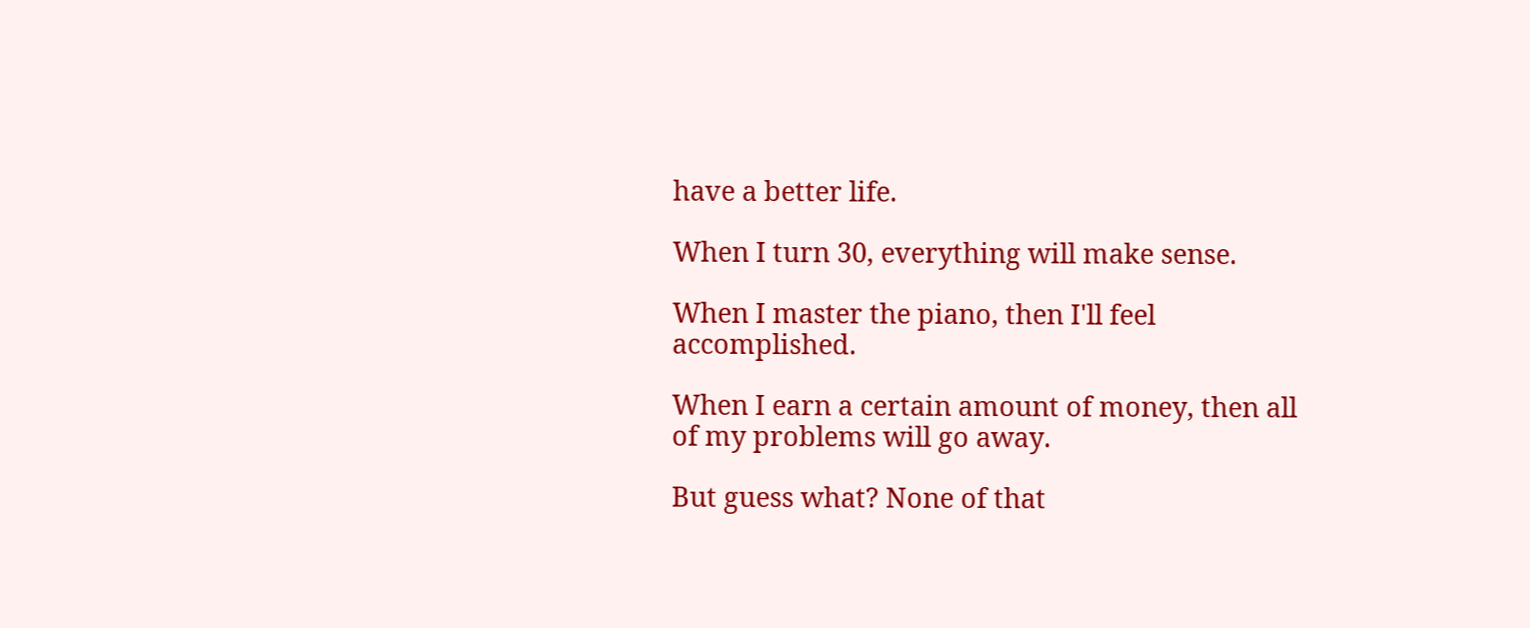have a better life.

When I turn 30, everything will make sense.

When I master the piano, then I'll feel accomplished.

When I earn a certain amount of money, then all of my problems will go away.

But guess what? None of that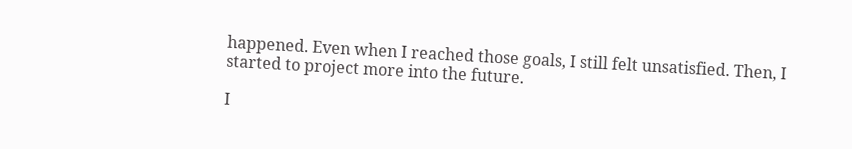happened. Even when I reached those goals, I still felt unsatisfied. Then, I started to project more into the future.

I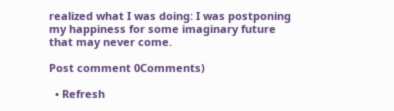realized what I was doing: I was postponing my happiness for some imaginary future that may never come.

Post comment 0Comments)

  • Refresh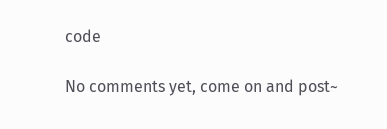code

No comments yet, come on and post~